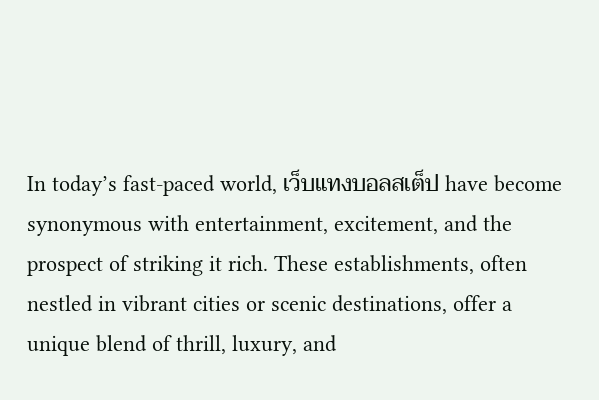In today’s fast-paced world, เว็บแทงบอลสเต็ป have become synonymous with entertainment, excitement, and the prospect of striking it rich. These establishments, often nestled in vibrant cities or scenic destinations, offer a unique blend of thrill, luxury, and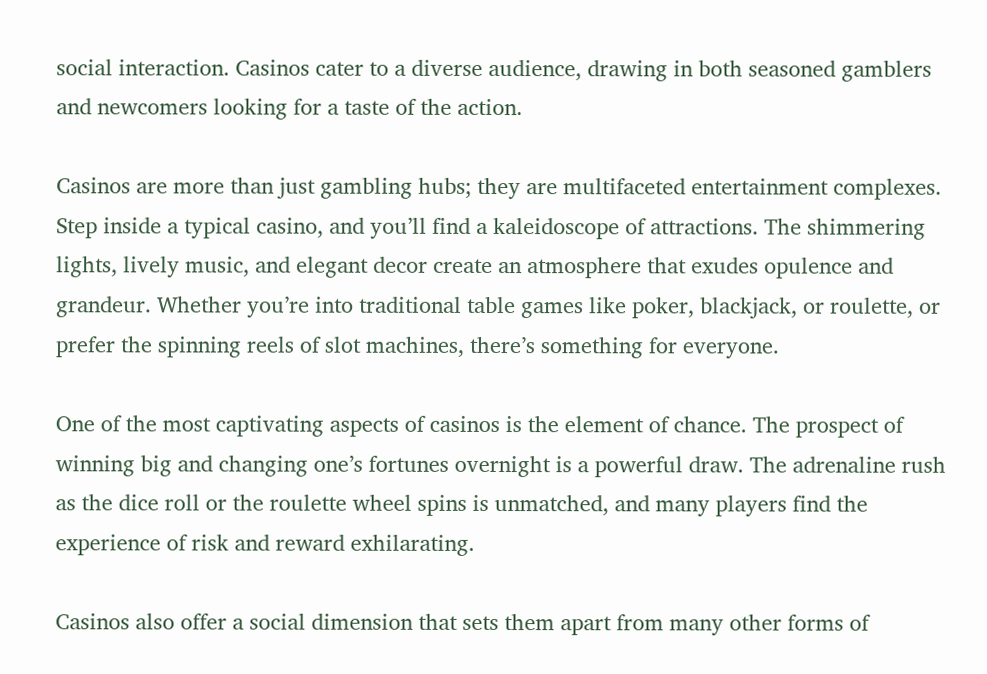social interaction. Casinos cater to a diverse audience, drawing in both seasoned gamblers and newcomers looking for a taste of the action.

Casinos are more than just gambling hubs; they are multifaceted entertainment complexes. Step inside a typical casino, and you’ll find a kaleidoscope of attractions. The shimmering lights, lively music, and elegant decor create an atmosphere that exudes opulence and grandeur. Whether you’re into traditional table games like poker, blackjack, or roulette, or prefer the spinning reels of slot machines, there’s something for everyone.

One of the most captivating aspects of casinos is the element of chance. The prospect of winning big and changing one’s fortunes overnight is a powerful draw. The adrenaline rush as the dice roll or the roulette wheel spins is unmatched, and many players find the experience of risk and reward exhilarating.

Casinos also offer a social dimension that sets them apart from many other forms of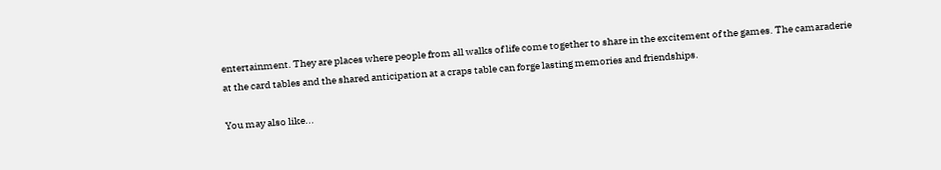entertainment. They are places where people from all walks of life come together to share in the excitement of the games. The camaraderie at the card tables and the shared anticipation at a craps table can forge lasting memories and friendships.

You may also like...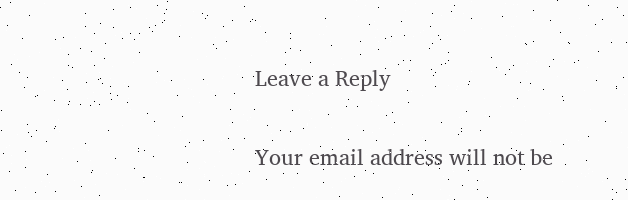Leave a Reply

Your email address will not be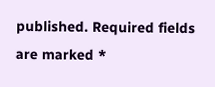published. Required fields are marked *